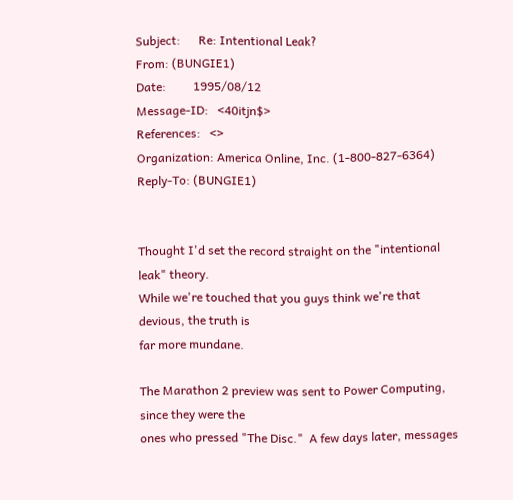Subject:      Re: Intentional Leak?
From: (BUNGIE1)
Date:         1995/08/12
Message-ID:   <40itjn$>
References:   <>
Organization: America Online, Inc. (1-800-827-6364)
Reply-To: (BUNGIE1)


Thought I'd set the record straight on the "intentional leak" theory.
While we're touched that you guys think we're that devious, the truth is
far more mundane.

The Marathon 2 preview was sent to Power Computing, since they were the
ones who pressed "The Disc."  A few days later, messages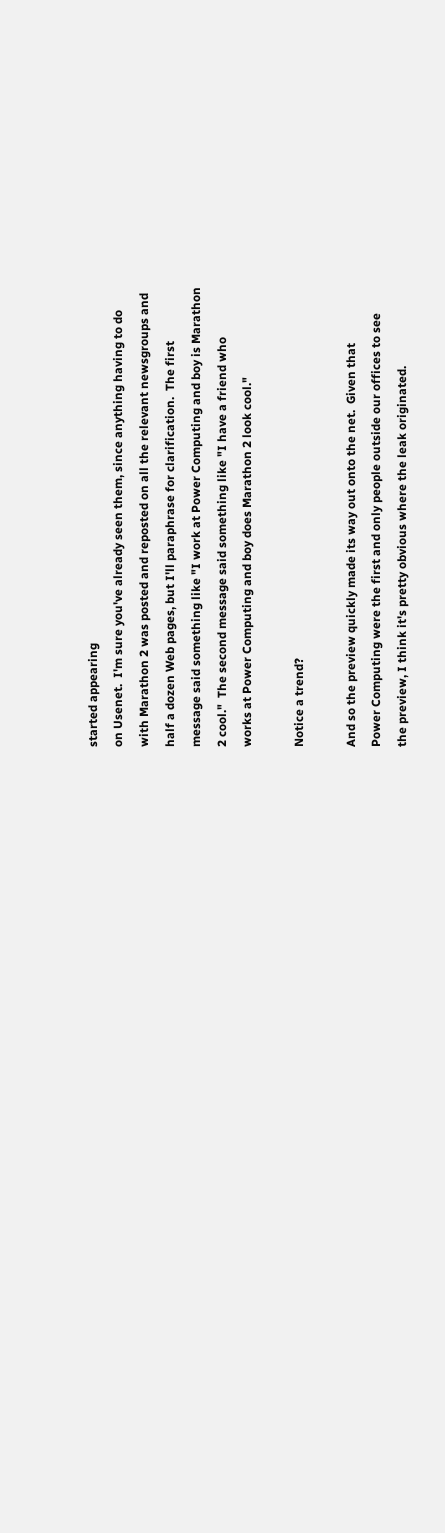started appearing
on Usenet.  I'm sure you've already seen them, since anything having to do
with Marathon 2 was posted and reposted on all the relevant newsgroups and
half a dozen Web pages, but I'll paraphrase for clarification.  The first
message said something like "I work at Power Computing and boy is Marathon
2 cool."  The second message said something like "I have a friend who
works at Power Computing and boy does Marathon 2 look cool."

Notice a trend?

And so the preview quickly made its way out onto the net.  Given that
Power Computing were the first and only people outside our offices to see
the preview, I think it's pretty obvious where the leak originated.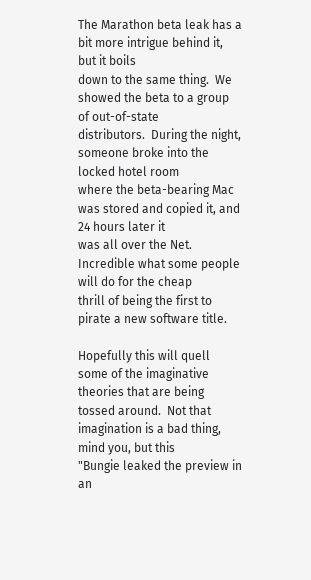The Marathon beta leak has a bit more intrigue behind it, but it boils
down to the same thing.  We showed the beta to a group of out-of-state
distributors.  During the night, someone broke into the locked hotel room
where the beta-bearing Mac was stored and copied it, and 24 hours later it
was all over the Net.  Incredible what some people will do for the cheap
thrill of being the first to pirate a new software title.

Hopefully this will quell some of the imaginative theories that are being
tossed around.  Not that imagination is a bad thing, mind you, but this
"Bungie leaked the preview in an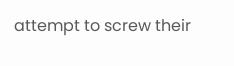attempt to screw their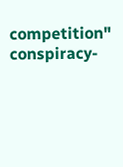competition"
conspiracy-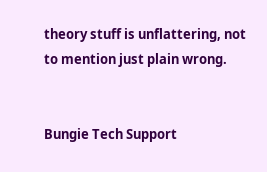theory stuff is unflattering, not to mention just plain wrong.


Bungie Tech Support